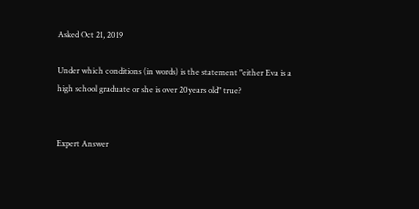Asked Oct 21, 2019

Under which conditions (in words) is the statement "either Eva is a high school graduate or she is over 20years old" true?


Expert Answer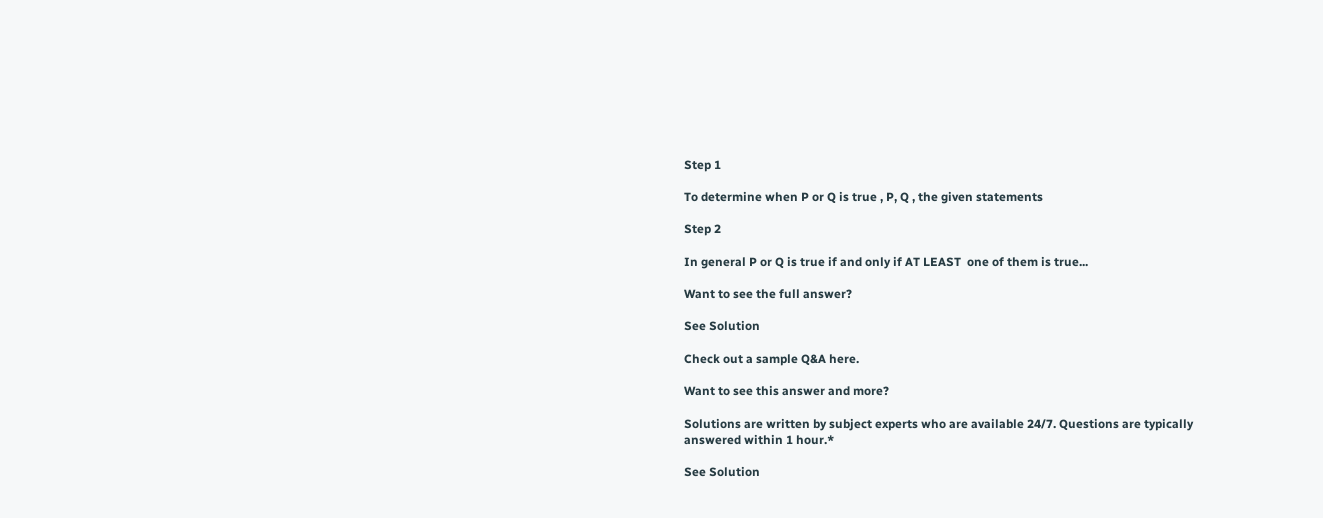Step 1

To determine when P or Q is true , P, Q , the given statements

Step 2

In general P or Q is true if and only if AT LEAST  one of them is true...

Want to see the full answer?

See Solution

Check out a sample Q&A here.

Want to see this answer and more?

Solutions are written by subject experts who are available 24/7. Questions are typically answered within 1 hour.*

See Solution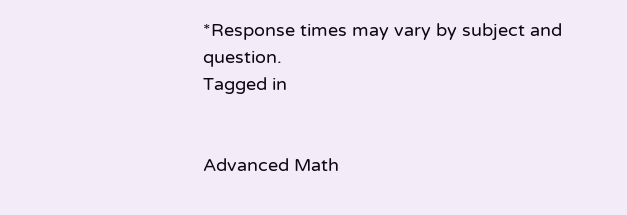*Response times may vary by subject and question.
Tagged in


Advanced Math